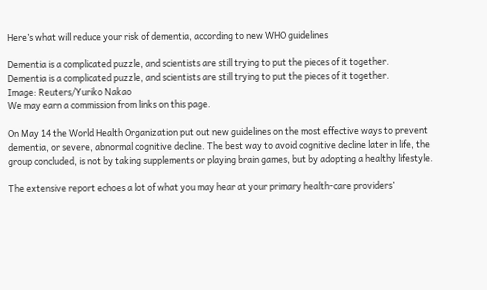Here’s what will reduce your risk of dementia, according to new WHO guidelines

Dementia is a complicated puzzle, and scientists are still trying to put the pieces of it together.
Dementia is a complicated puzzle, and scientists are still trying to put the pieces of it together.
Image: Reuters/Yuriko Nakao
We may earn a commission from links on this page.

On May 14 the World Health Organization put out new guidelines on the most effective ways to prevent dementia, or severe, abnormal cognitive decline. The best way to avoid cognitive decline later in life, the group concluded, is not by taking supplements or playing brain games, but by adopting a healthy lifestyle.

The extensive report echoes a lot of what you may hear at your primary health-care providers’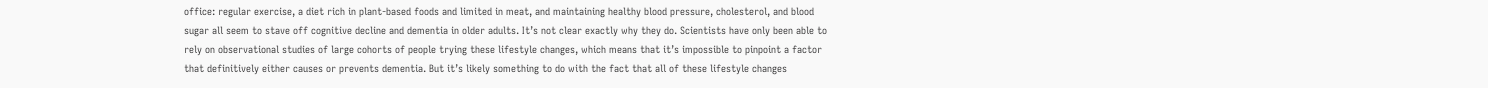office: regular exercise, a diet rich in plant-based foods and limited in meat, and maintaining healthy blood pressure, cholesterol, and blood sugar all seem to stave off cognitive decline and dementia in older adults. It’s not clear exactly why they do. Scientists have only been able to rely on observational studies of large cohorts of people trying these lifestyle changes, which means that it’s impossible to pinpoint a factor that definitively either causes or prevents dementia. But it’s likely something to do with the fact that all of these lifestyle changes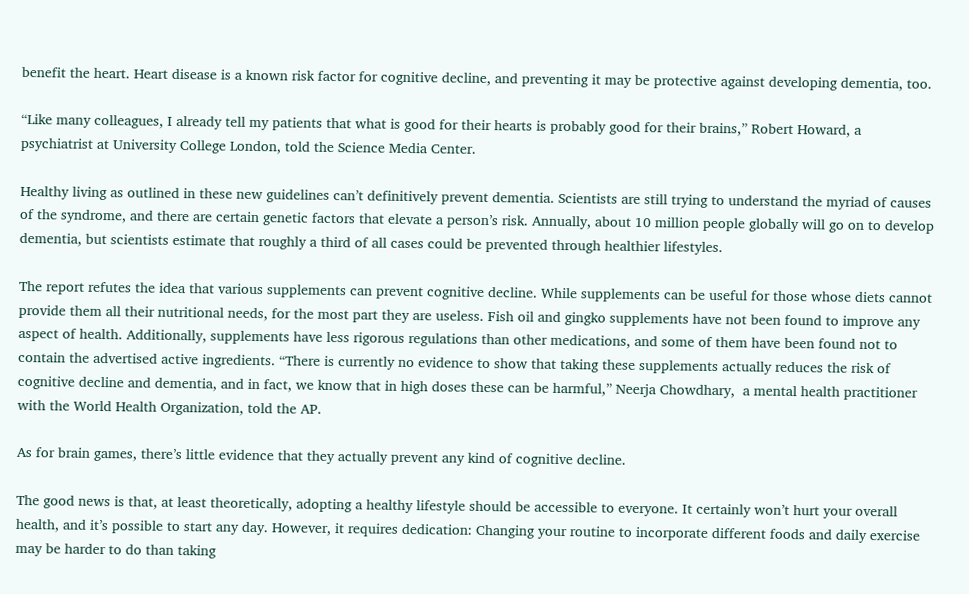benefit the heart. Heart disease is a known risk factor for cognitive decline, and preventing it may be protective against developing dementia, too.

“Like many colleagues, I already tell my patients that what is good for their hearts is probably good for their brains,” Robert Howard, a psychiatrist at University College London, told the Science Media Center.

Healthy living as outlined in these new guidelines can’t definitively prevent dementia. Scientists are still trying to understand the myriad of causes of the syndrome, and there are certain genetic factors that elevate a person’s risk. Annually, about 10 million people globally will go on to develop dementia, but scientists estimate that roughly a third of all cases could be prevented through healthier lifestyles.

The report refutes the idea that various supplements can prevent cognitive decline. While supplements can be useful for those whose diets cannot provide them all their nutritional needs, for the most part they are useless. Fish oil and gingko supplements have not been found to improve any aspect of health. Additionally, supplements have less rigorous regulations than other medications, and some of them have been found not to contain the advertised active ingredients. “There is currently no evidence to show that taking these supplements actually reduces the risk of cognitive decline and dementia, and in fact, we know that in high doses these can be harmful,” Neerja Chowdhary,  a mental health practitioner with the World Health Organization, told the AP.

As for brain games, there’s little evidence that they actually prevent any kind of cognitive decline.

The good news is that, at least theoretically, adopting a healthy lifestyle should be accessible to everyone. It certainly won’t hurt your overall health, and it’s possible to start any day. However, it requires dedication: Changing your routine to incorporate different foods and daily exercise may be harder to do than taking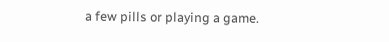a few pills or playing a game.